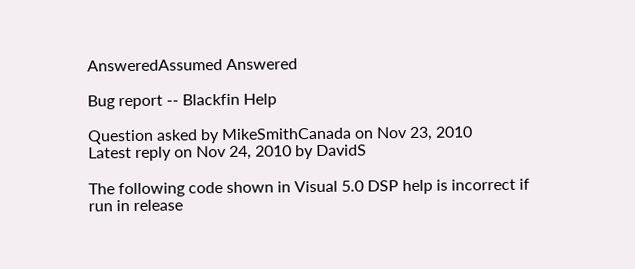AnsweredAssumed Answered

Bug report -- Blackfin Help

Question asked by MikeSmithCanada on Nov 23, 2010
Latest reply on Nov 24, 2010 by DavidS

The following code shown in Visual 5.0 DSP help is incorrect if run in release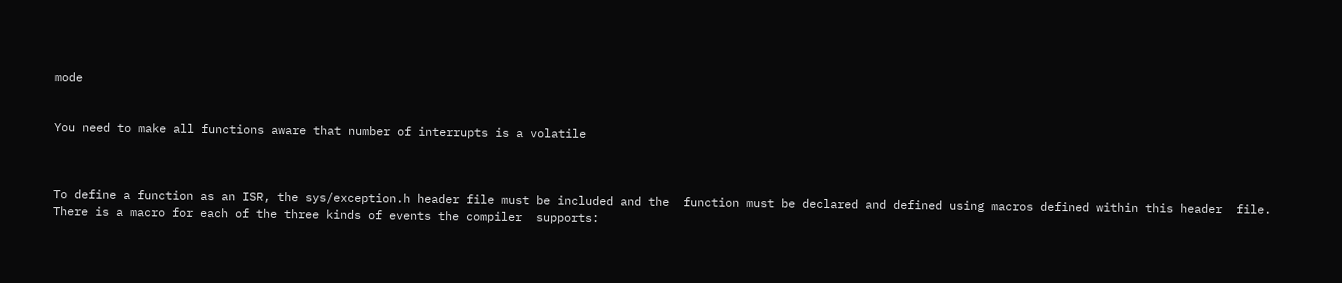mode


You need to make all functions aware that number of interrupts is a volatile



To define a function as an ISR, the sys/exception.h header file must be included and the  function must be declared and defined using macros defined within this header  file. There is a macro for each of the three kinds of events the compiler  supports: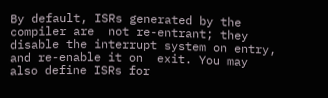By default, ISRs generated by the compiler are  not re-entrant; they disable the interrupt system on entry, and re-enable it on  exit. You may also define ISRs for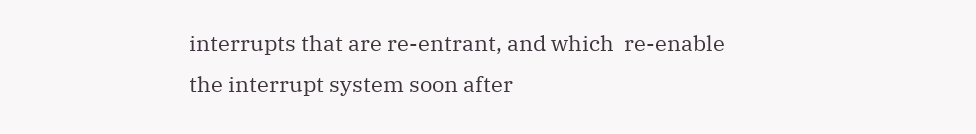interrupts that are re-entrant, and which  re-enable the interrupt system soon after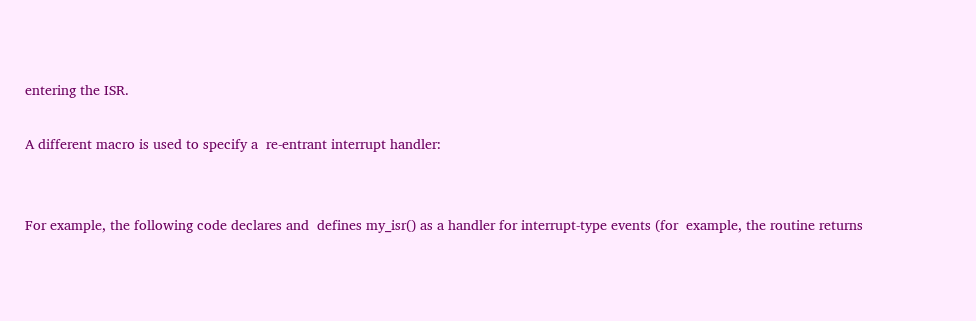entering the ISR.

A different macro is used to specify a  re-entrant interrupt handler:


For example, the following code declares and  defines my_isr() as a handler for interrupt-type events (for  example, the routine returns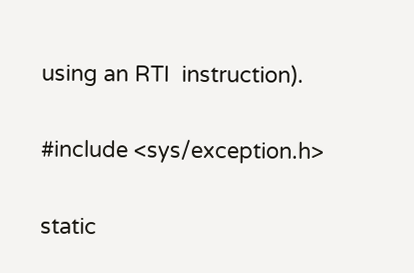using an RTI  instruction).

#include <sys/exception.h>

static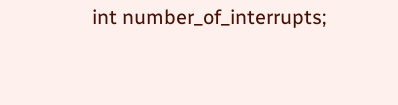int number_of_interrupts;